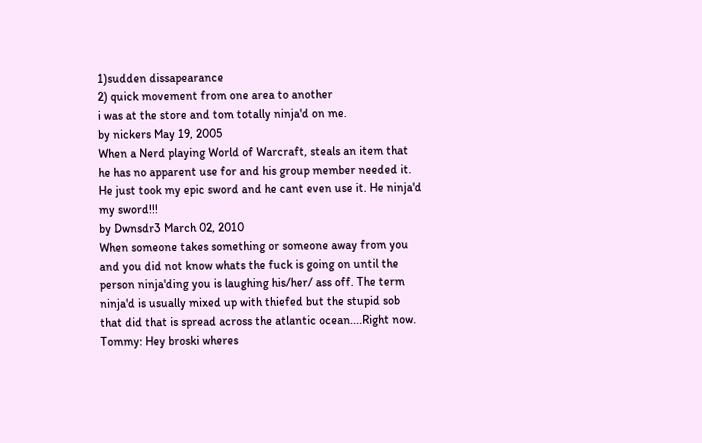1)sudden dissapearance
2) quick movement from one area to another
i was at the store and tom totally ninja'd on me.
by nickers May 19, 2005
When a Nerd playing World of Warcraft, steals an item that he has no apparent use for and his group member needed it.
He just took my epic sword and he cant even use it. He ninja'd my sword!!!
by Dwnsdr3 March 02, 2010
When someone takes something or someone away from you and you did not know whats the fuck is going on until the person ninja'ding you is laughing his/her/ ass off. The term ninja'd is usually mixed up with thiefed but the stupid sob that did that is spread across the atlantic ocean....Right now.
Tommy: Hey broski wheres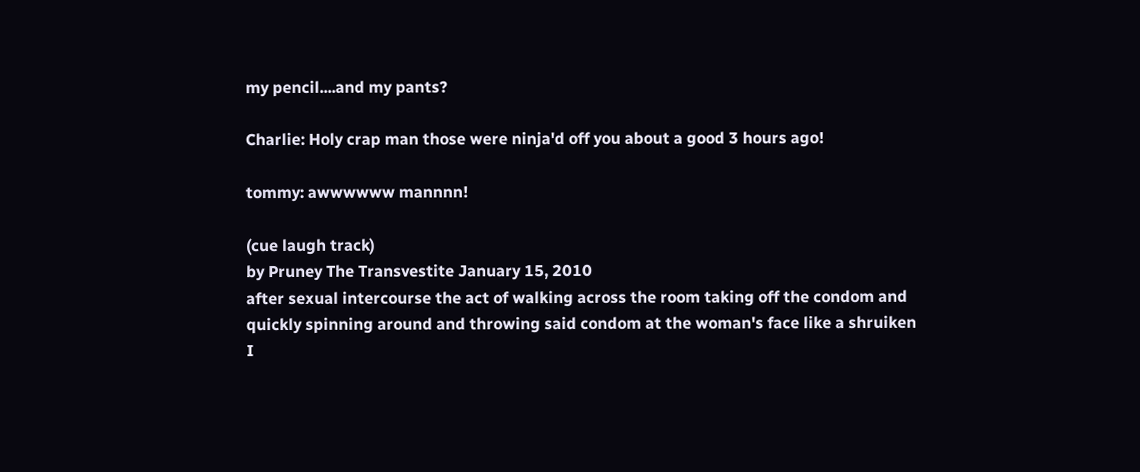my pencil....and my pants?

Charlie: Holy crap man those were ninja'd off you about a good 3 hours ago!

tommy: awwwwww mannnn!

(cue laugh track)
by Pruney The Transvestite January 15, 2010
after sexual intercourse the act of walking across the room taking off the condom and quickly spinning around and throwing said condom at the woman's face like a shruiken
I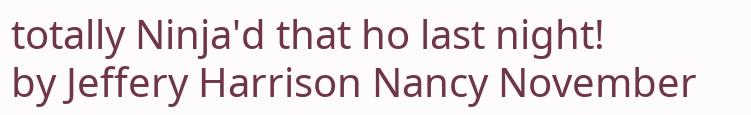totally Ninja'd that ho last night!
by Jeffery Harrison Nancy November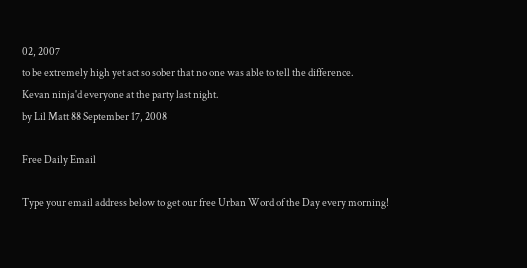02, 2007
to be extremely high yet act so sober that no one was able to tell the difference.
Kevan ninja'd everyone at the party last night.
by Lil Matt 88 September 17, 2008

Free Daily Email

Type your email address below to get our free Urban Word of the Day every morning!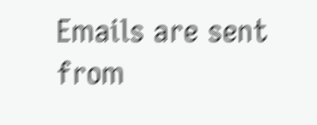Emails are sent from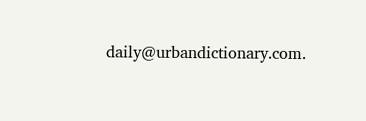daily@urbandictionary.com.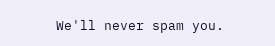We'll never spam you.